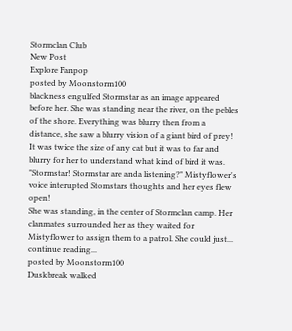Stormclan Club
New Post
Explore Fanpop
posted by Moonstorm100
blackness engulfed Stormstar as an image appeared before her. She was standing near the river, on the pebles of the shore. Everything was blurry then from a distance, she saw a blurry vision of a giant bird of prey! It was twice the size of any cat but it was to far and blurry for her to understand what kind of bird it was.
"Stormstar! Stormstar are anda listening?" Mistyflower's voice interupted Stomstars thoughts and her eyes flew open!
She was standing, in the center of Stormclan camp. Her clanmates surrounded her as they waited for Mistyflower to assign them to a patrol. She could just...
continue reading...
posted by Moonstorm100
Duskbreak walked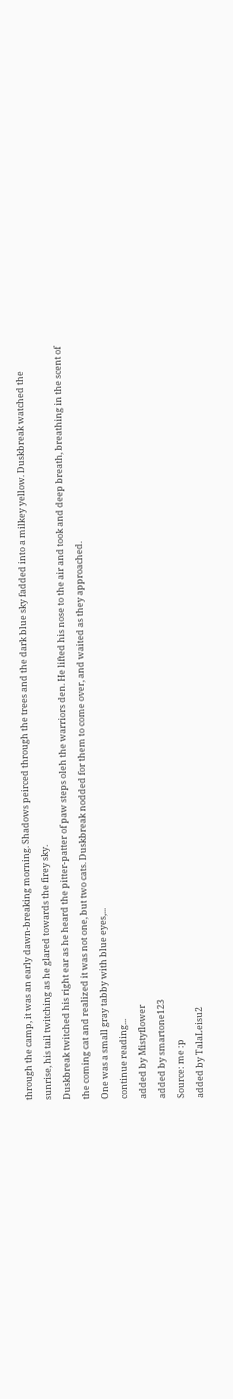through the camp, it was an early dawn-breaking morning. Shadows peirced through the trees and the dark blue sky fadded into a milkey yellow. Duskbreak watched the sunrise, his tail twitching as he glared towards the firey sky.
Duskbreak twitched his right ear as he heard the pitter-patter of paw steps oleh the warriors den. He lifted his nose to the air and took and deep breath, breathing in the scent of the coming cat and realized it was not one, but two cats. Duskbreak nodded for them to come over, and waited as they approached.
One was a small gray tabby with blue eyes,...
continue reading...
added by Mistyflower
added by smartone123
Source: me :p
added by TalaLeisu2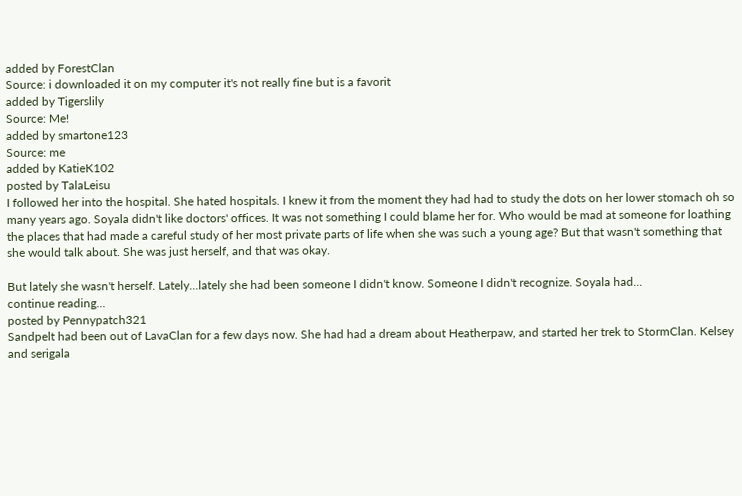added by ForestClan
Source: i downloaded it on my computer it's not really fine but is a favorit
added by Tigerslily
Source: Me!
added by smartone123
Source: me
added by KatieK102
posted by TalaLeisu
I followed her into the hospital. She hated hospitals. I knew it from the moment they had had to study the dots on her lower stomach oh so many years ago. Soyala didn't like doctors' offices. It was not something I could blame her for. Who would be mad at someone for loathing the places that had made a careful study of her most private parts of life when she was such a young age? But that wasn't something that she would talk about. She was just herself, and that was okay.

But lately she wasn't herself. Lately...lately she had been someone I didn't know. Someone I didn't recognize. Soyala had...
continue reading...
posted by Pennypatch321
Sandpelt had been out of LavaClan for a few days now. She had had a dream about Heatherpaw, and started her trek to StormClan. Kelsey and serigala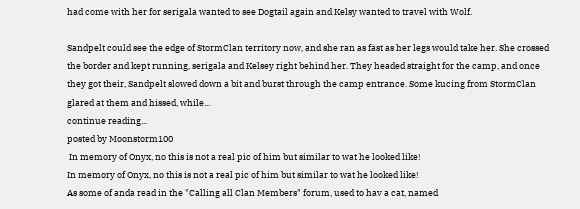had come with her for serigala wanted to see Dogtail again and Kelsy wanted to travel with Wolf.

Sandpelt could see the edge of StormClan territory now, and she ran as fast as her legs would take her. She crossed the border and kept running, serigala and Kelsey right behind her. They headed straight for the camp, and once they got their, Sandpelt slowed down a bit and burst through the camp entrance. Some kucing from StormClan glared at them and hissed, while...
continue reading...
posted by Moonstorm100
 In memory of Onyx, no this is not a real pic of him but similar to wat he looked like!
In memory of Onyx, no this is not a real pic of him but similar to wat he looked like!
As some of anda read in the "Calling all Clan Members" forum, used to hav a cat, named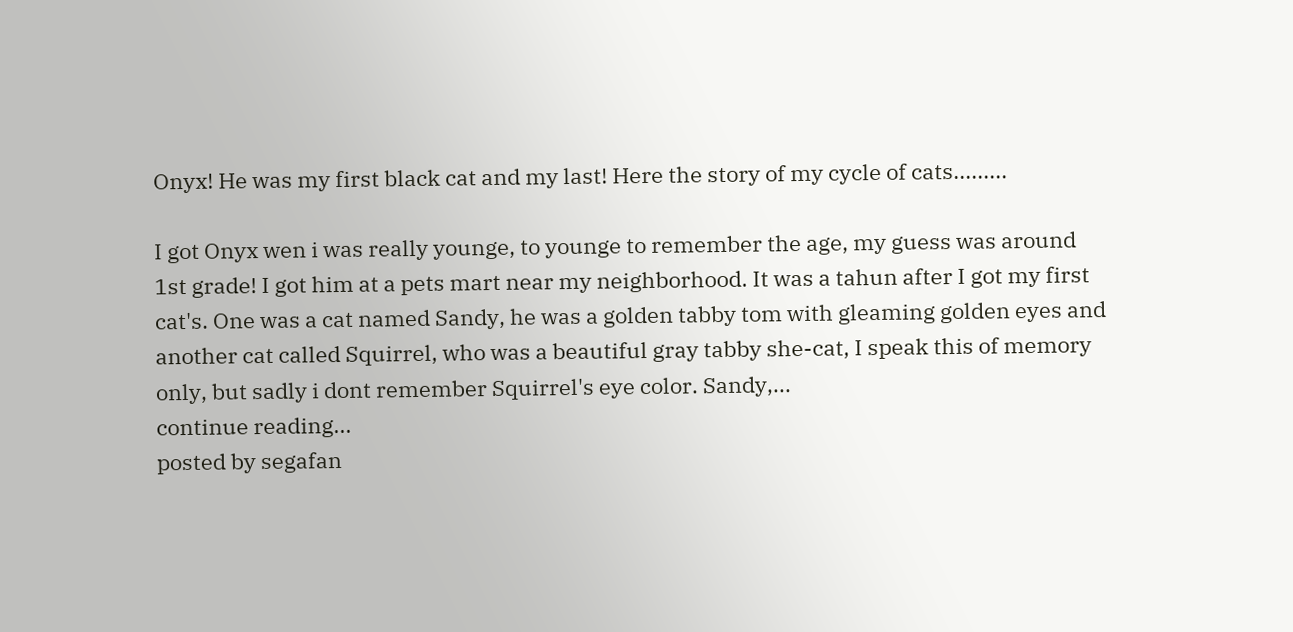Onyx! He was my first black cat and my last! Here the story of my cycle of cats.........

I got Onyx wen i was really younge, to younge to remember the age, my guess was around 1st grade! I got him at a pets mart near my neighborhood. It was a tahun after I got my first cat's. One was a cat named Sandy, he was a golden tabby tom with gleaming golden eyes and another cat called Squirrel, who was a beautiful gray tabby she-cat, I speak this of memory only, but sadly i dont remember Squirrel's eye color. Sandy,...
continue reading...
posted by segafan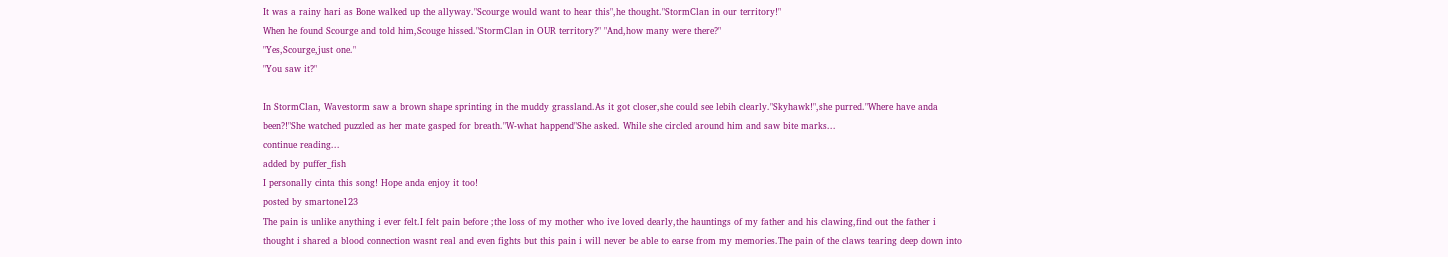It was a rainy hari as Bone walked up the allyway."Scourge would want to hear this",he thought."StormClan in our territory!"
When he found Scourge and told him,Scouge hissed."StormClan in OUR territory?" "And,how many were there?"
"Yes,Scourge,just one."
"You saw it?"

In StormClan, Wavestorm saw a brown shape sprinting in the muddy grassland.As it got closer,she could see lebih clearly."Skyhawk!",she purred."Where have anda been?!"She watched puzzled as her mate gasped for breath."W-what happend"She asked. While she circled around him and saw bite marks...
continue reading...
added by puffer_fish
I personally cinta this song! Hope anda enjoy it too!
posted by smartone123
The pain is unlike anything i ever felt.I felt pain before ;the loss of my mother who ive loved dearly,the hauntings of my father and his clawing,find out the father i thought i shared a blood connection wasnt real and even fights but this pain i will never be able to earse from my memories.The pain of the claws tearing deep down into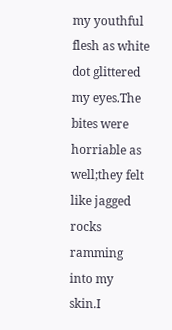my youthful flesh as white dot glittered my eyes.The bites were horriable as well;they felt like jagged rocks ramming into my skin.I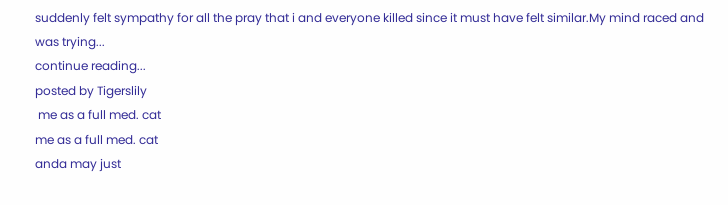suddenly felt sympathy for all the pray that i and everyone killed since it must have felt similar.My mind raced and was trying...
continue reading...
posted by Tigerslily
 me as a full med. cat
me as a full med. cat
anda may just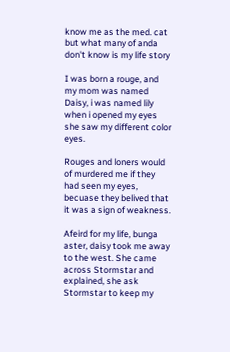know me as the med. cat but what many of anda don't know is my life story

I was born a rouge, and my mom was named Daisy, i was named lily when i opened my eyes she saw my different color eyes.

Rouges and loners would of murdered me if they had seen my eyes, becuase they belived that it was a sign of weakness.

Afeird for my life, bunga aster, daisy took me away to the west. She came across Stormstar and explained, she ask Stormstar to keep my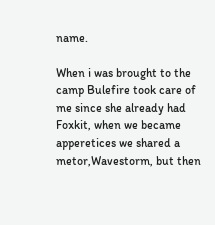name.

When i was brought to the camp Bulefire took care of me since she already had Foxkit, when we became apperetices we shared a metor,Wavestorm, but then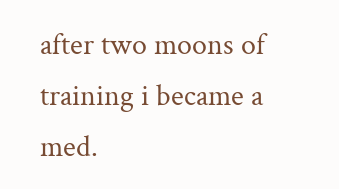after two moons of training i became a med.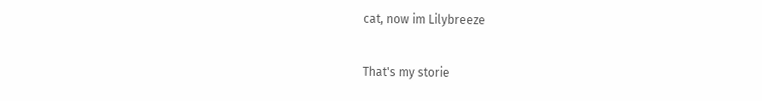cat, now im Lilybreeze

That's my storie